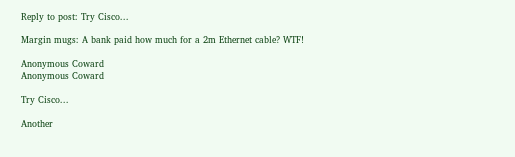Reply to post: Try Cisco...

Margin mugs: A bank paid how much for a 2m Ethernet cable? WTF!

Anonymous Coward
Anonymous Coward

Try Cisco...

Another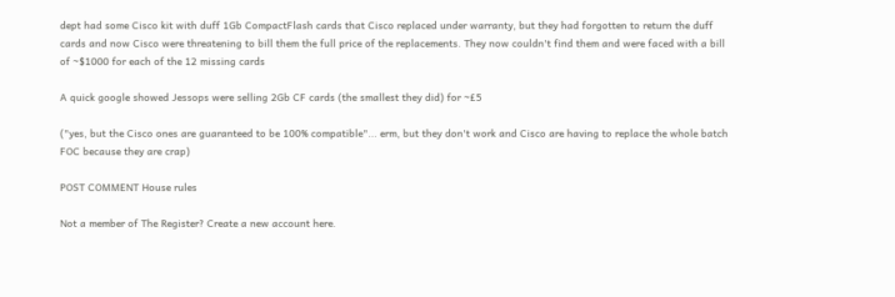dept had some Cisco kit with duff 1Gb CompactFlash cards that Cisco replaced under warranty, but they had forgotten to return the duff cards and now Cisco were threatening to bill them the full price of the replacements. They now couldn't find them and were faced with a bill of ~$1000 for each of the 12 missing cards

A quick google showed Jessops were selling 2Gb CF cards (the smallest they did) for ~£5

("yes, but the Cisco ones are guaranteed to be 100% compatible"... erm, but they don't work and Cisco are having to replace the whole batch FOC because they are crap)

POST COMMENT House rules

Not a member of The Register? Create a new account here.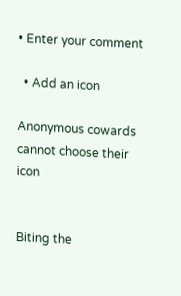• Enter your comment

  • Add an icon

Anonymous cowards cannot choose their icon


Biting the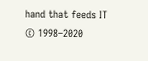hand that feeds IT © 1998–2020